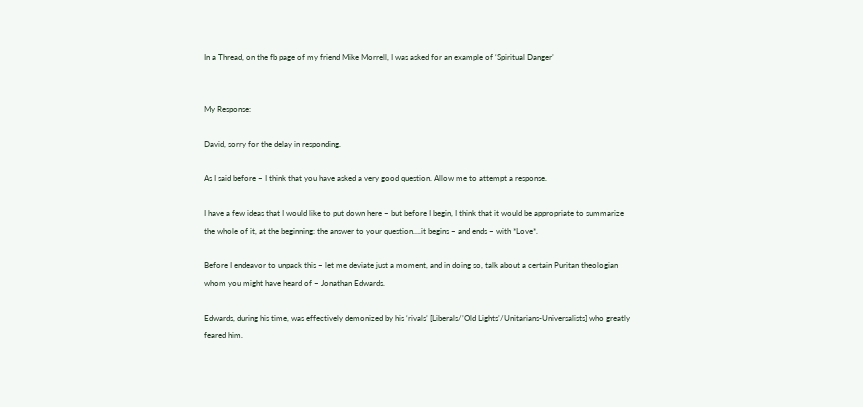In a Thread, on the fb page of my friend Mike Morrell, I was asked for an example of ‘Spiritual Danger’


My Response:

David, sorry for the delay in responding.

As I said before – I think that you have asked a very good question. Allow me to attempt a response.

I have a few ideas that I would like to put down here – but before I begin, I think that it would be appropriate to summarize the whole of it, at the beginning: the answer to your question….it begins – and ends – with *Love*.

Before I endeavor to unpack this – let me deviate just a moment, and in doing so, talk about a certain Puritan theologian whom you might have heard of – Jonathan Edwards.

Edwards, during his time, was effectively demonized by his ‘rivals’ [Liberals/’Old Lights’/Unitarians-Universalists] who greatly feared him.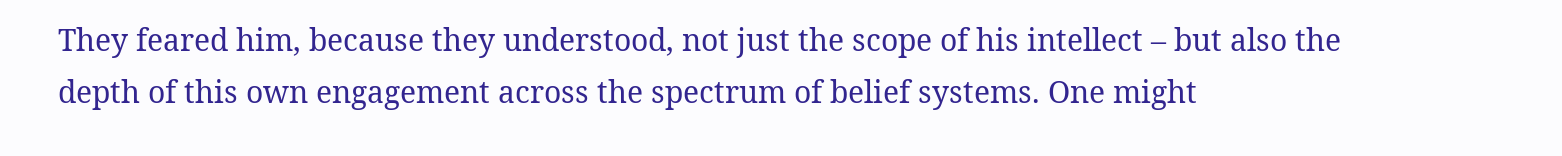They feared him, because they understood, not just the scope of his intellect – but also the depth of this own engagement across the spectrum of belief systems. One might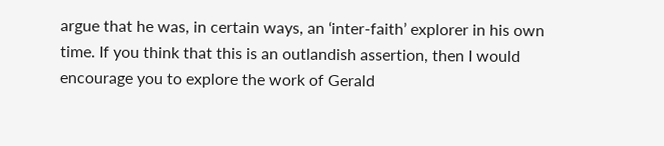argue that he was, in certain ways, an ‘inter-faith’ explorer in his own time. If you think that this is an outlandish assertion, then I would encourage you to explore the work of Gerald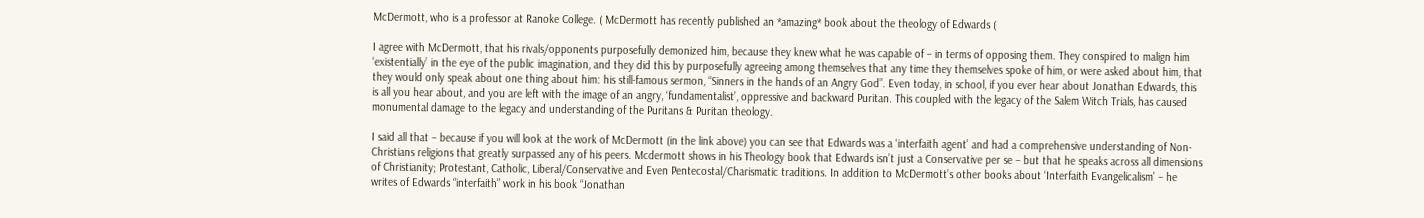McDermott, who is a professor at Ranoke College. ( McDermott has recently published an *amazing* book about the theology of Edwards (

I agree with McDermott, that his rivals/opponents purposefully demonized him, because they knew what he was capable of – in terms of opposing them. They conspired to malign him ‘existentially’ in the eye of the public imagination, and they did this by purposefully agreeing among themselves that any time they themselves spoke of him, or were asked about him, that they would only speak about one thing about him: his still-famous sermon, “Sinners in the hands of an Angry God”. Even today, in school, if you ever hear about Jonathan Edwards, this is all you hear about, and you are left with the image of an angry, ‘fundamentalist’, oppressive and backward Puritan. This coupled with the legacy of the Salem Witch Trials, has caused monumental damage to the legacy and understanding of the Puritans & Puritan theology.

I said all that – because if you will look at the work of McDermott (in the link above) you can see that Edwards was a ‘interfaith agent’ and had a comprehensive understanding of Non-Christians religions that greatly surpassed any of his peers. Mcdermott shows in his Theology book that Edwards isn’t just a Conservative per se – but that he speaks across all dimensions of Christianity; Protestant, Catholic, Liberal/Conservative and Even Pentecostal/Charismatic traditions. In addition to McDermott’s other books about ‘Interfaith Evangelicalism’ – he writes of Edwards “interfaith” work in his book “Jonathan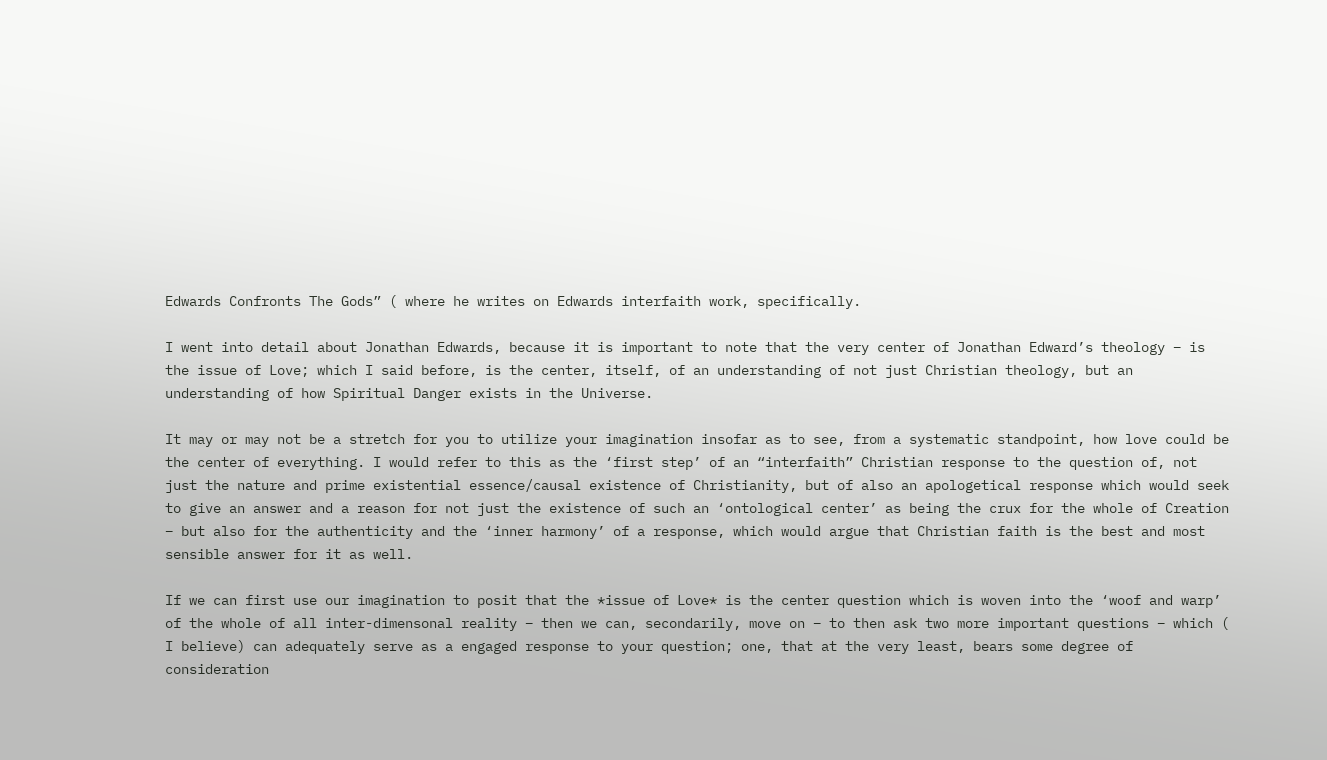Edwards Confronts The Gods” ( where he writes on Edwards interfaith work, specifically.

I went into detail about Jonathan Edwards, because it is important to note that the very center of Jonathan Edward’s theology – is the issue of Love; which I said before, is the center, itself, of an understanding of not just Christian theology, but an understanding of how Spiritual Danger exists in the Universe.

It may or may not be a stretch for you to utilize your imagination insofar as to see, from a systematic standpoint, how love could be the center of everything. I would refer to this as the ‘first step’ of an “interfaith” Christian response to the question of, not just the nature and prime existential essence/causal existence of Christianity, but of also an apologetical response which would seek to give an answer and a reason for not just the existence of such an ‘ontological center’ as being the crux for the whole of Creation – but also for the authenticity and the ‘inner harmony’ of a response, which would argue that Christian faith is the best and most sensible answer for it as well.

If we can first use our imagination to posit that the *issue of Love* is the center question which is woven into the ‘woof and warp’ of the whole of all inter-dimensonal reality – then we can, secondarily, move on – to then ask two more important questions – which ( I believe) can adequately serve as a engaged response to your question; one, that at the very least, bears some degree of consideration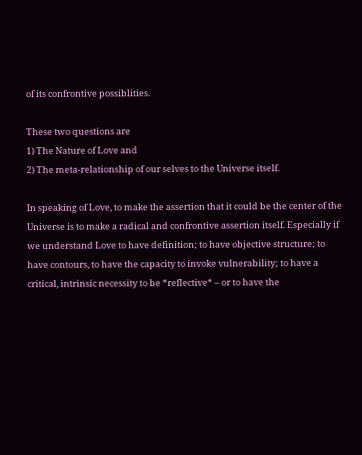of its confrontive possiblities.

These two questions are
1) The Nature of Love and
2) The meta-relationship of our selves to the Universe itself.

In speaking of Love, to make the assertion that it could be the center of the Universe is to make a radical and confrontive assertion itself. Especially if we understand Love to have definition; to have objective structure; to have contours, to have the capacity to invoke vulnerability; to have a critical, intrinsic necessity to be *reflective* – or to have the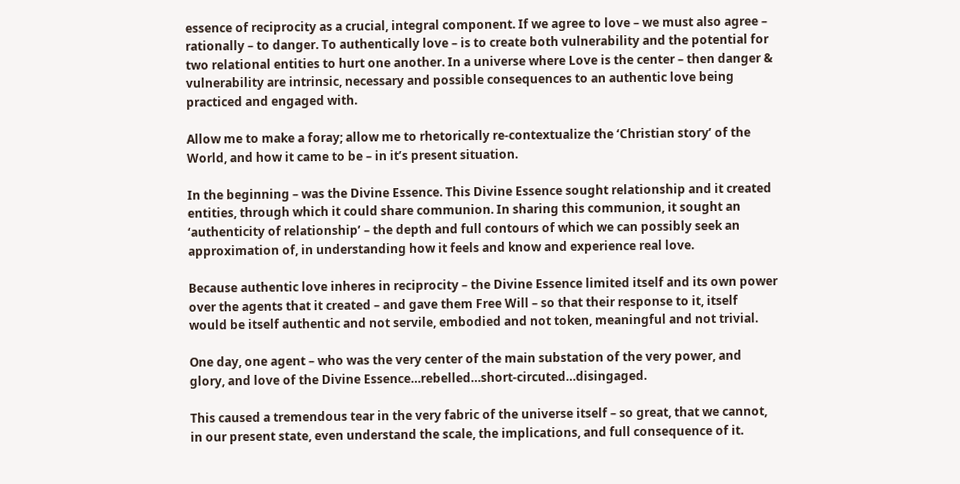essence of reciprocity as a crucial, integral component. If we agree to love – we must also agree – rationally – to danger. To authentically love – is to create both vulnerability and the potential for two relational entities to hurt one another. In a universe where Love is the center – then danger & vulnerability are intrinsic, necessary and possible consequences to an authentic love being practiced and engaged with.

Allow me to make a foray; allow me to rhetorically re-contextualize the ‘Christian story’ of the World, and how it came to be – in it’s present situation.

In the beginning – was the Divine Essence. This Divine Essence sought relationship and it created entities, through which it could share communion. In sharing this communion, it sought an ‘authenticity of relationship’ – the depth and full contours of which we can possibly seek an approximation of, in understanding how it feels and know and experience real love.

Because authentic love inheres in reciprocity – the Divine Essence limited itself and its own power over the agents that it created – and gave them Free Will – so that their response to it, itself would be itself authentic and not servile, embodied and not token, meaningful and not trivial.

One day, one agent – who was the very center of the main substation of the very power, and glory, and love of the Divine Essence…rebelled…short-circuted…disingaged.

This caused a tremendous tear in the very fabric of the universe itself – so great, that we cannot, in our present state, even understand the scale, the implications, and full consequence of it.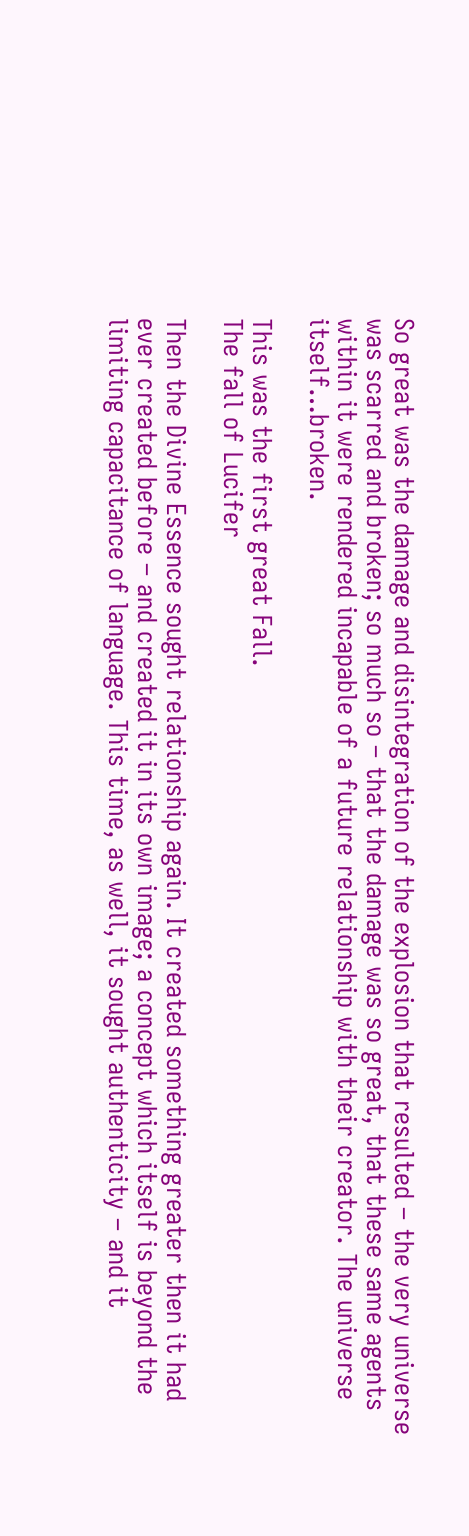So great was the damage and disintegration of the explosion that resulted – the very universe was scarred and broken; so much so – that the damage was so great, that these same agents within it were rendered incapable of a future relationship with their creator. The universe itself…broken.

This was the first great Fall.
The fall of Lucifer

Then the Divine Essence sought relationship again. It created something greater then it had ever created before – and created it in its own image; a concept which itself is beyond the limiting capacitance of language. This time, as well, it sought authenticity – and it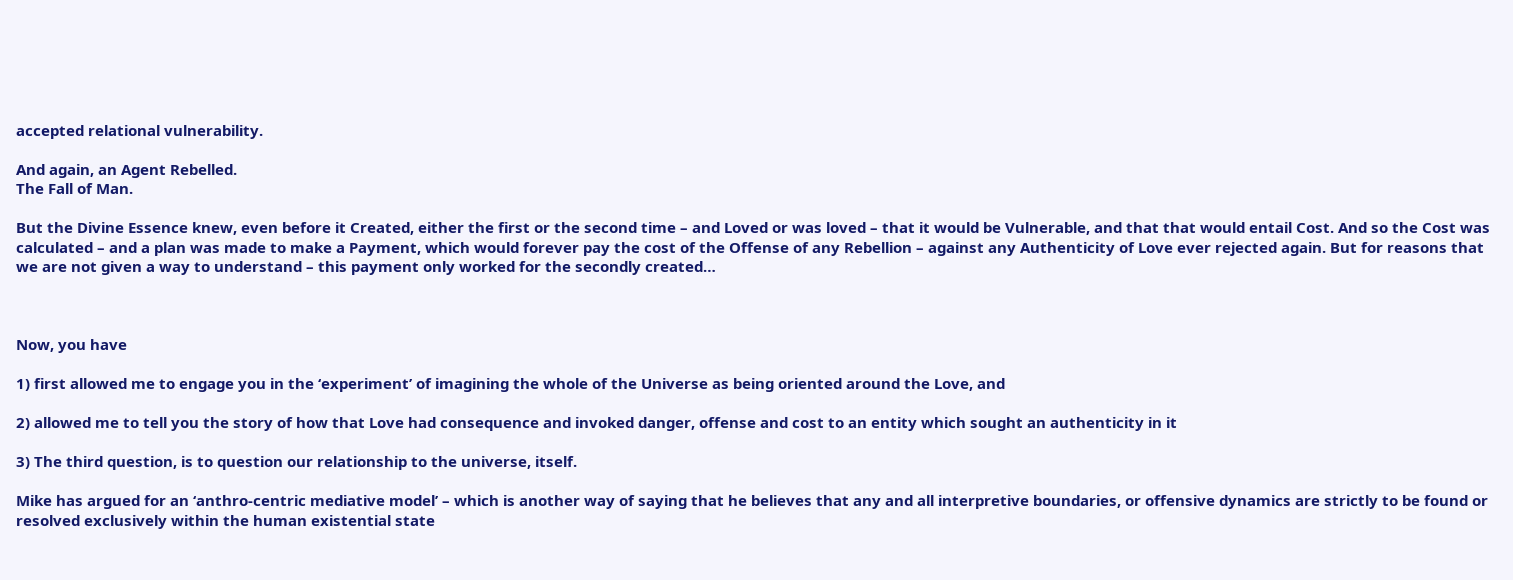accepted relational vulnerability.

And again, an Agent Rebelled.
The Fall of Man.

But the Divine Essence knew, even before it Created, either the first or the second time – and Loved or was loved – that it would be Vulnerable, and that that would entail Cost. And so the Cost was calculated – and a plan was made to make a Payment, which would forever pay the cost of the Offense of any Rebellion – against any Authenticity of Love ever rejected again. But for reasons that we are not given a way to understand – this payment only worked for the secondly created…



Now, you have

1) first allowed me to engage you in the ‘experiment’ of imagining the whole of the Universe as being oriented around the Love, and

2) allowed me to tell you the story of how that Love had consequence and invoked danger, offense and cost to an entity which sought an authenticity in it

3) The third question, is to question our relationship to the universe, itself.

Mike has argued for an ‘anthro-centric mediative model’ – which is another way of saying that he believes that any and all interpretive boundaries, or offensive dynamics are strictly to be found or resolved exclusively within the human existential state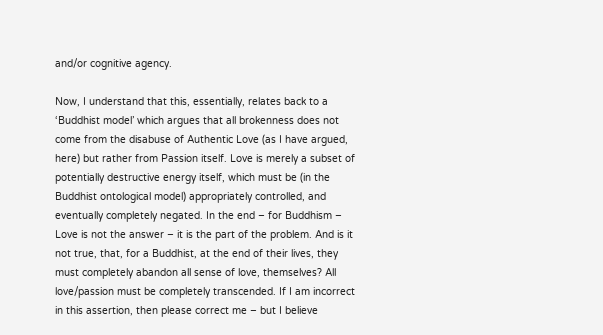and/or cognitive agency.

Now, I understand that this, essentially, relates back to a ‘Buddhist model’ which argues that all brokenness does not come from the disabuse of Authentic Love (as I have argued, here) but rather from Passion itself. Love is merely a subset of potentially destructive energy itself, which must be (in the Buddhist ontological model) appropriately controlled, and eventually completely negated. In the end – for Buddhism – Love is not the answer – it is the part of the problem. And is it not true, that, for a Buddhist, at the end of their lives, they must completely abandon all sense of love, themselves? All love/passion must be completely transcended. If I am incorrect in this assertion, then please correct me – but I believe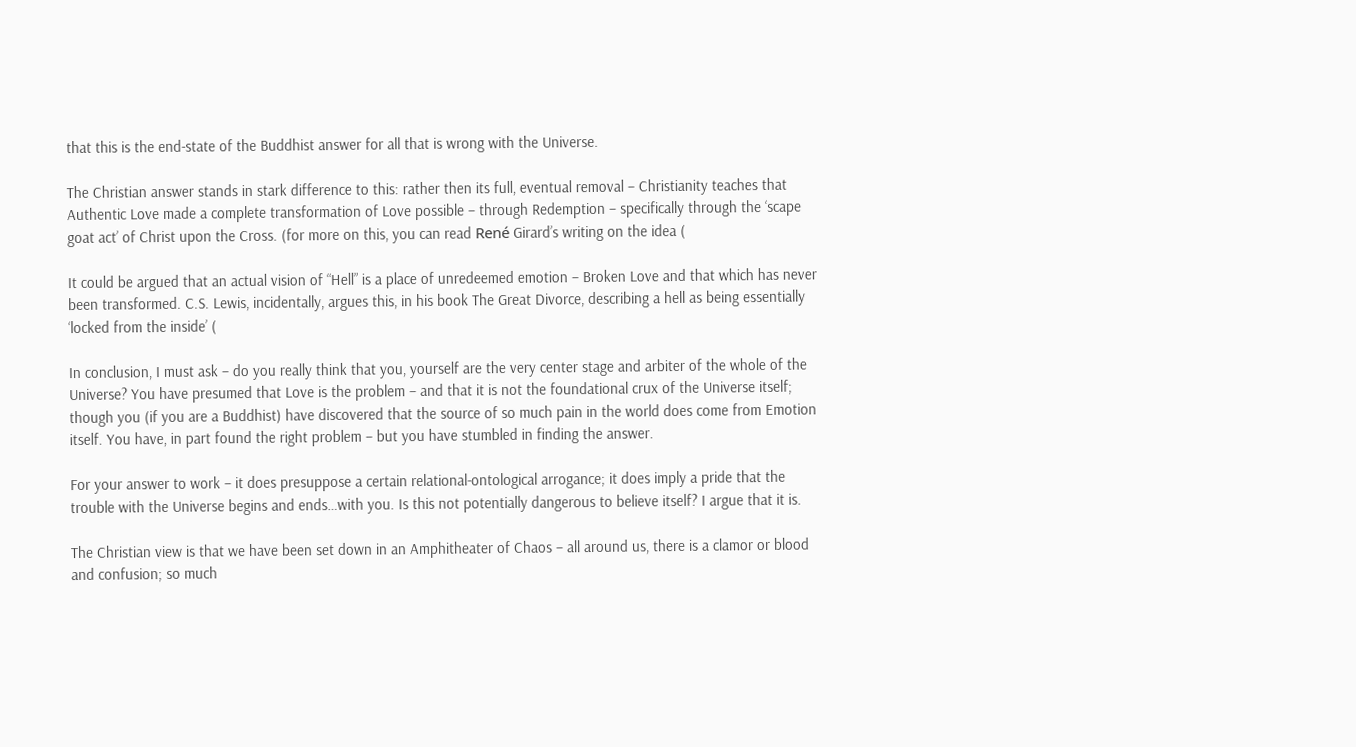that this is the end-state of the Buddhist answer for all that is wrong with the Universe.

The Christian answer stands in stark difference to this: rather then its full, eventual removal – Christianity teaches that Authentic Love made a complete transformation of Love possible – through Redemption – specifically through the ‘scape goat act’ of Christ upon the Cross. (for more on this, you can read René Girard’s writing on the idea (

It could be argued that an actual vision of “Hell” is a place of unredeemed emotion – Broken Love and that which has never been transformed. C.S. Lewis, incidentally, argues this, in his book The Great Divorce, describing a hell as being essentially ‘locked from the inside’ (

In conclusion, I must ask – do you really think that you, yourself are the very center stage and arbiter of the whole of the Universe? You have presumed that Love is the problem – and that it is not the foundational crux of the Universe itself; though you (if you are a Buddhist) have discovered that the source of so much pain in the world does come from Emotion itself. You have, in part found the right problem – but you have stumbled in finding the answer.

For your answer to work – it does presuppose a certain relational-ontological arrogance; it does imply a pride that the trouble with the Universe begins and ends…with you. Is this not potentially dangerous to believe itself? I argue that it is.

The Christian view is that we have been set down in an Amphitheater of Chaos – all around us, there is a clamor or blood and confusion; so much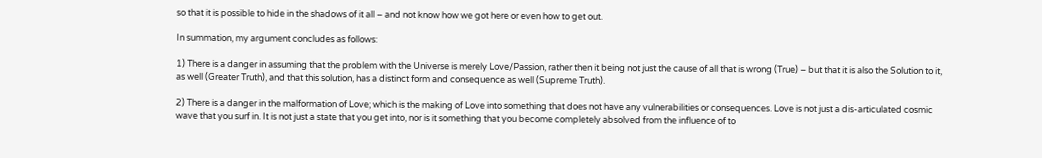so that it is possible to hide in the shadows of it all – and not know how we got here or even how to get out.

In summation, my argument concludes as follows:

1) There is a danger in assuming that the problem with the Universe is merely Love/Passion, rather then it being not just the cause of all that is wrong (True) – but that it is also the Solution to it, as well (Greater Truth), and that this solution, has a distinct form and consequence as well (Supreme Truth).

2) There is a danger in the malformation of Love; which is the making of Love into something that does not have any vulnerabilities or consequences. Love is not just a dis-articulated cosmic wave that you surf in. It is not just a state that you get into, nor is it something that you become completely absolved from the influence of to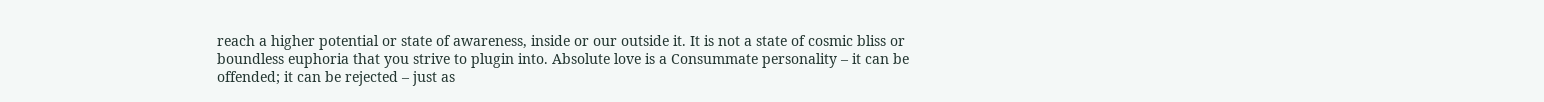reach a higher potential or state of awareness, inside or our outside it. It is not a state of cosmic bliss or boundless euphoria that you strive to plugin into. Absolute love is a Consummate personality – it can be offended; it can be rejected – just as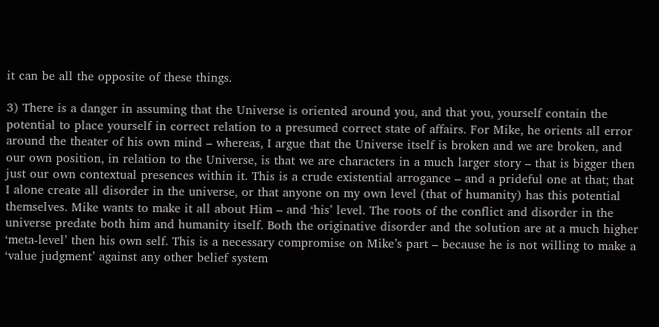it can be all the opposite of these things.

3) There is a danger in assuming that the Universe is oriented around you, and that you, yourself contain the potential to place yourself in correct relation to a presumed correct state of affairs. For Mike, he orients all error around the theater of his own mind – whereas, I argue that the Universe itself is broken and we are broken, and our own position, in relation to the Universe, is that we are characters in a much larger story – that is bigger then just our own contextual presences within it. This is a crude existential arrogance – and a prideful one at that; that I alone create all disorder in the universe, or that anyone on my own level (that of humanity) has this potential themselves. Mike wants to make it all about Him – and ‘his’ level. The roots of the conflict and disorder in the universe predate both him and humanity itself. Both the originative disorder and the solution are at a much higher ‘meta-level’ then his own self. This is a necessary compromise on Mike’s part – because he is not willing to make a ‘value judgment’ against any other belief system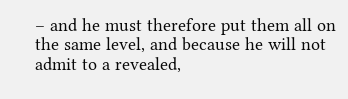– and he must therefore put them all on the same level, and because he will not admit to a revealed,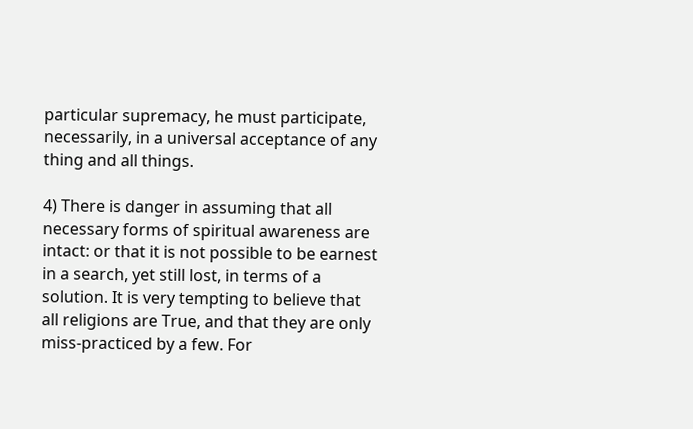particular supremacy, he must participate, necessarily, in a universal acceptance of any thing and all things.

4) There is danger in assuming that all necessary forms of spiritual awareness are intact: or that it is not possible to be earnest in a search, yet still lost, in terms of a solution. It is very tempting to believe that all religions are True, and that they are only miss-practiced by a few. For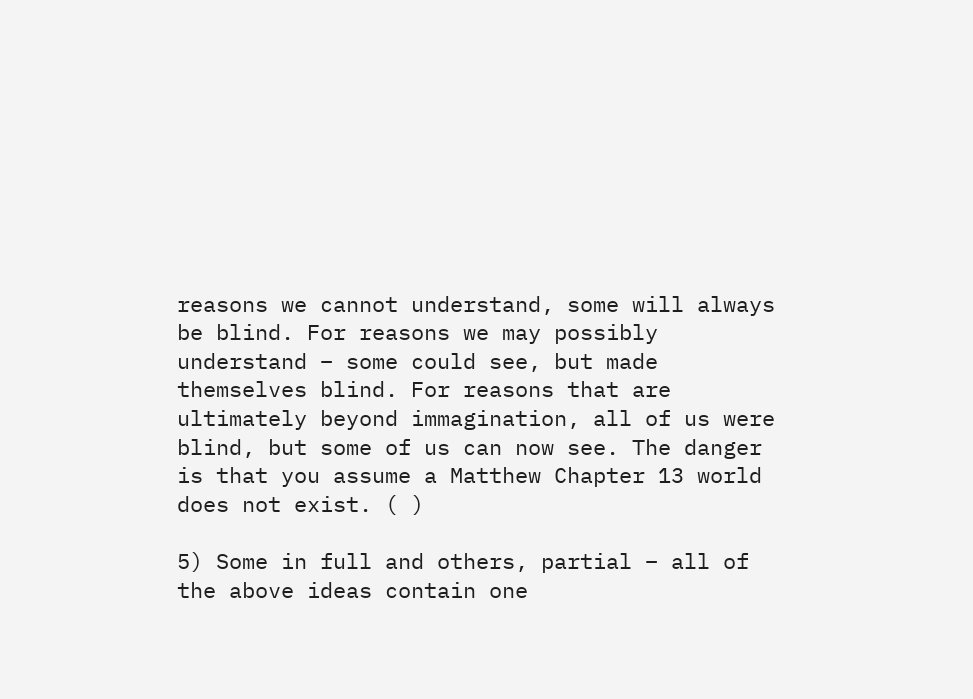reasons we cannot understand, some will always be blind. For reasons we may possibly understand – some could see, but made themselves blind. For reasons that are ultimately beyond immagination, all of us were blind, but some of us can now see. The danger is that you assume a Matthew Chapter 13 world does not exist. ( )

5) Some in full and others, partial – all of the above ideas contain one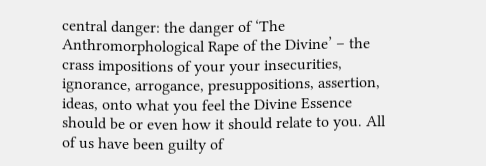central danger: the danger of ‘The Anthromorphological Rape of the Divine’ – the crass impositions of your your insecurities, ignorance, arrogance, presuppositions, assertion, ideas, onto what you feel the Divine Essence should be or even how it should relate to you. All of us have been guilty of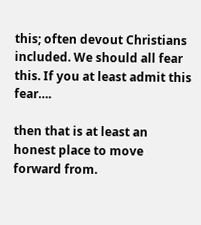this; often devout Christians included. We should all fear this. If you at least admit this fear….

then that is at least an honest place to move forward from.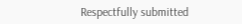Respectfully submitted